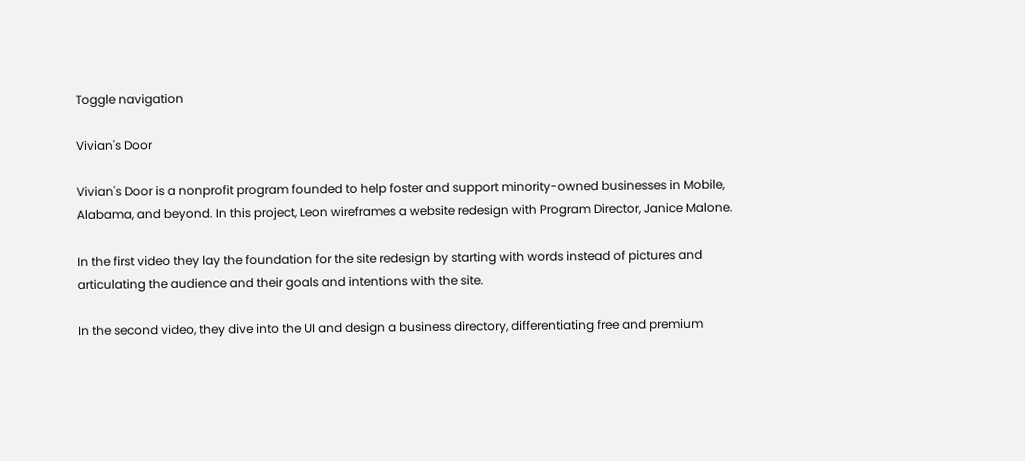Toggle navigation

Vivian's Door

Vivian's Door is a nonprofit program founded to help foster and support minority-owned businesses in Mobile, Alabama, and beyond. In this project, Leon wireframes a website redesign with Program Director, Janice Malone.

In the first video they lay the foundation for the site redesign by starting with words instead of pictures and articulating the audience and their goals and intentions with the site.

In the second video, they dive into the UI and design a business directory, differentiating free and premium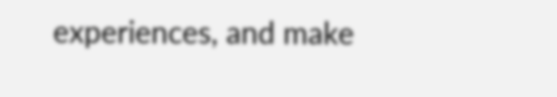experiences, and make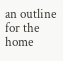an outline for the home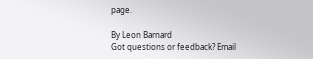page.

By Leon Barnard
Got questions or feedback? Email